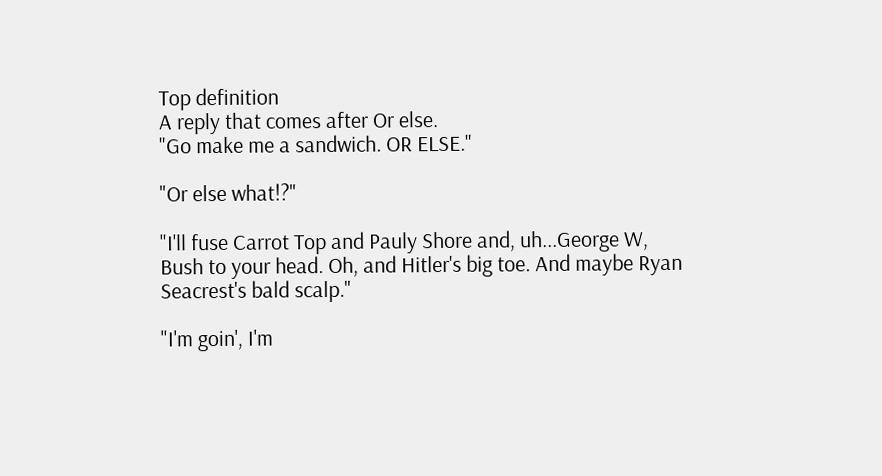Top definition
A reply that comes after Or else.
"Go make me a sandwich. OR ELSE."

"Or else what!?"

"I'll fuse Carrot Top and Pauly Shore and, uh...George W, Bush to your head. Oh, and Hitler's big toe. And maybe Ryan Seacrest's bald scalp."

"I'm goin', I'm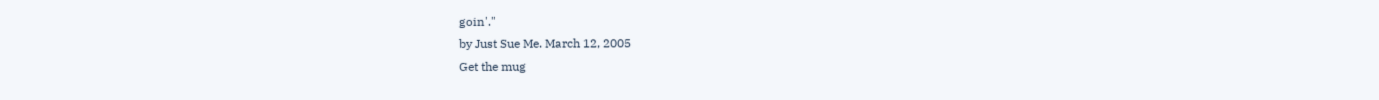goin'."
by Just Sue Me. March 12, 2005
Get the mug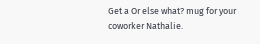Get a Or else what? mug for your coworker Nathalie.